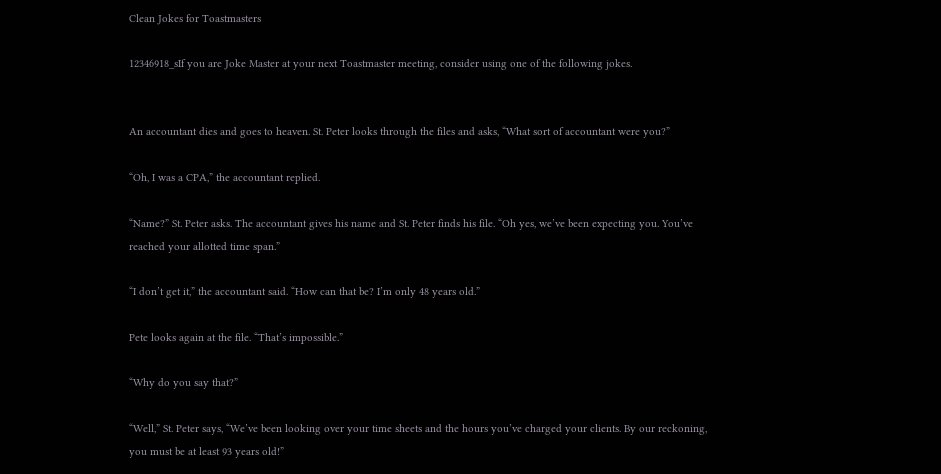Clean Jokes for Toastmasters

12346918_sIf you are Joke Master at your next Toastmaster meeting, consider using one of the following jokes.


An accountant dies and goes to heaven. St. Peter looks through the files and asks, “What sort of accountant were you?”

“Oh, I was a CPA,” the accountant replied.

“Name?” St. Peter asks. The accountant gives his name and St. Peter finds his file. “Oh yes, we’ve been expecting you. You’ve reached your allotted time span.”

“I don’t get it,” the accountant said. “How can that be? I’m only 48 years old.”

Pete looks again at the file. “That’s impossible.”

“Why do you say that?”

“Well,” St. Peter says, “We’ve been looking over your time sheets and the hours you’ve charged your clients. By our reckoning, you must be at least 93 years old!”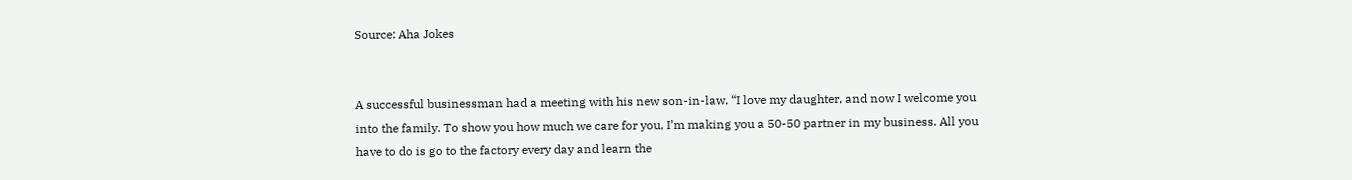Source: Aha Jokes


A successful businessman had a meeting with his new son-in-law. “I love my daughter, and now I welcome you into the family. To show you how much we care for you, I’m making you a 50-50 partner in my business. All you have to do is go to the factory every day and learn the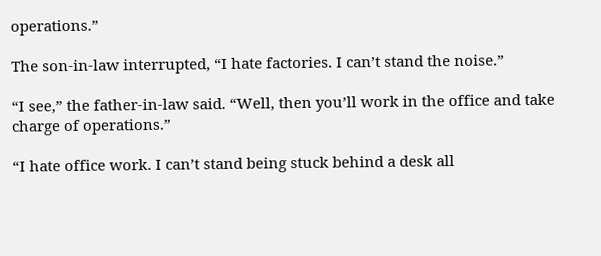operations.”

The son-in-law interrupted, “I hate factories. I can’t stand the noise.”

“I see,” the father-in-law said. “Well, then you’ll work in the office and take charge of operations.”

“I hate office work. I can’t stand being stuck behind a desk all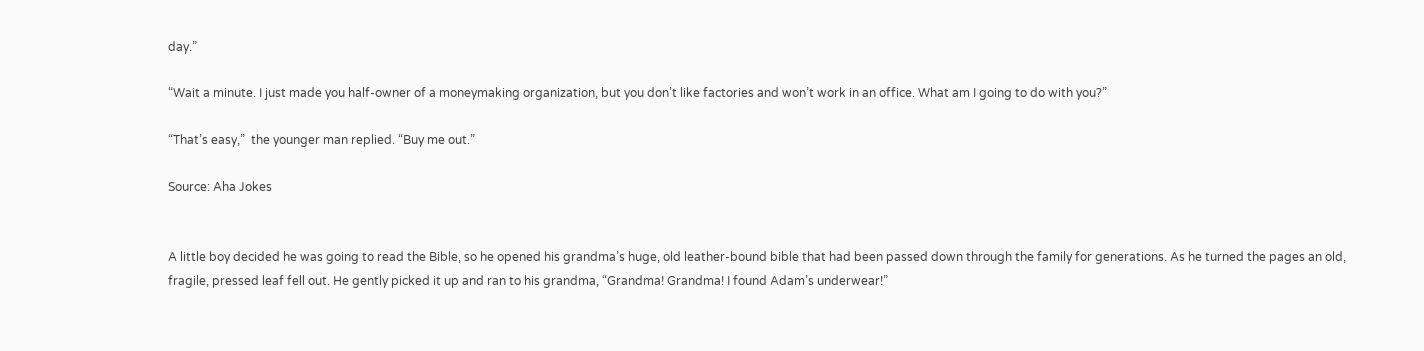day.”

“Wait a minute. I just made you half-owner of a moneymaking organization, but you don’t like factories and won’t work in an office. What am I going to do with you?”

“That’s easy,”  the younger man replied. “Buy me out.”

Source: Aha Jokes


A little boy decided he was going to read the Bible, so he opened his grandma’s huge, old leather-bound bible that had been passed down through the family for generations. As he turned the pages an old, fragile, pressed leaf fell out. He gently picked it up and ran to his grandma, “Grandma! Grandma! I found Adam’s underwear!”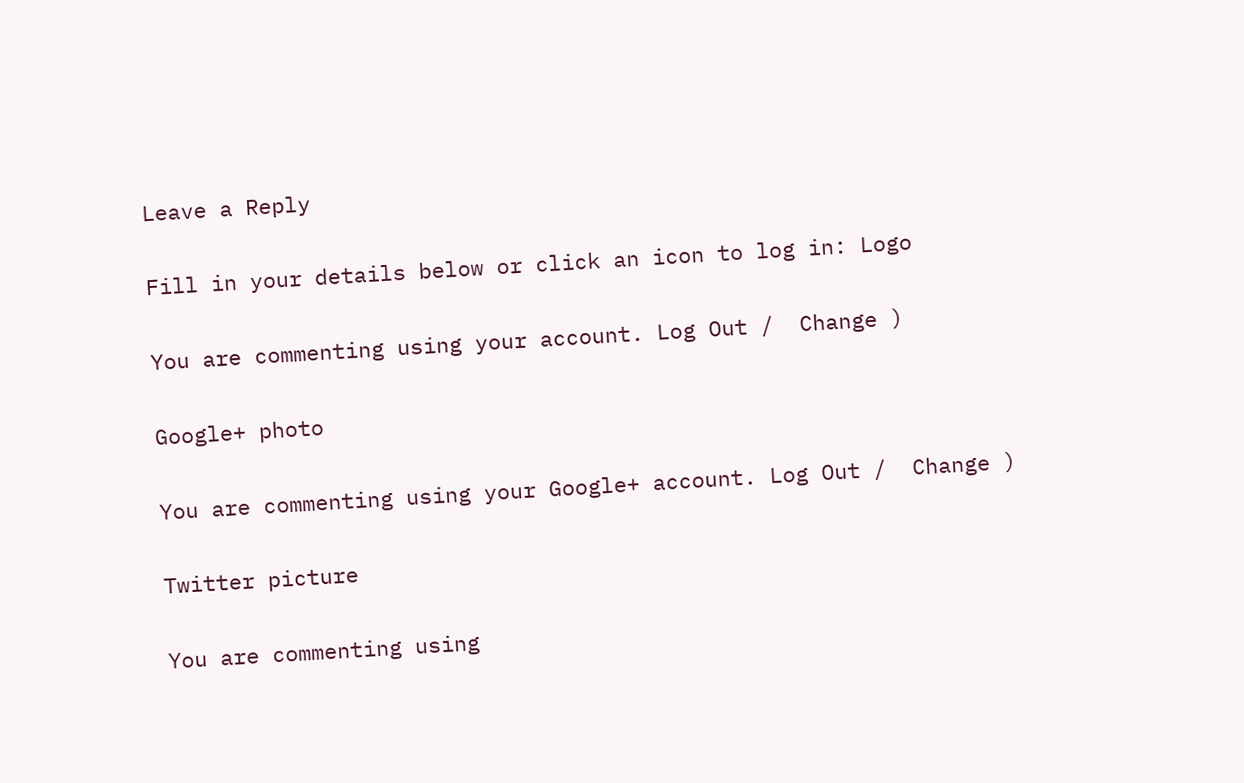Leave a Reply

Fill in your details below or click an icon to log in: Logo

You are commenting using your account. Log Out /  Change )

Google+ photo

You are commenting using your Google+ account. Log Out /  Change )

Twitter picture

You are commenting using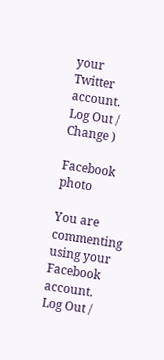your Twitter account. Log Out /  Change )

Facebook photo

You are commenting using your Facebook account. Log Out /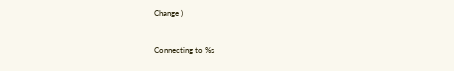Change )


Connecting to %s